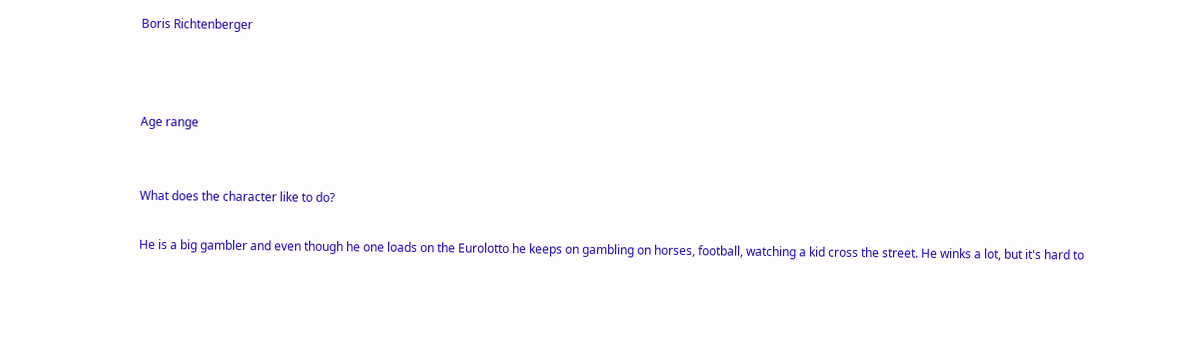Boris Richtenberger



Age range


What does the character like to do?

He is a big gambler and even though he one loads on the Eurolotto he keeps on gambling on horses, football, watching a kid cross the street. He winks a lot, but it's hard to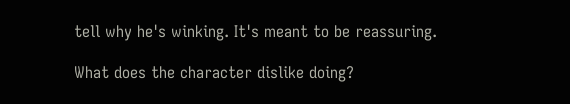tell why he's winking. It's meant to be reassuring.

What does the character dislike doing?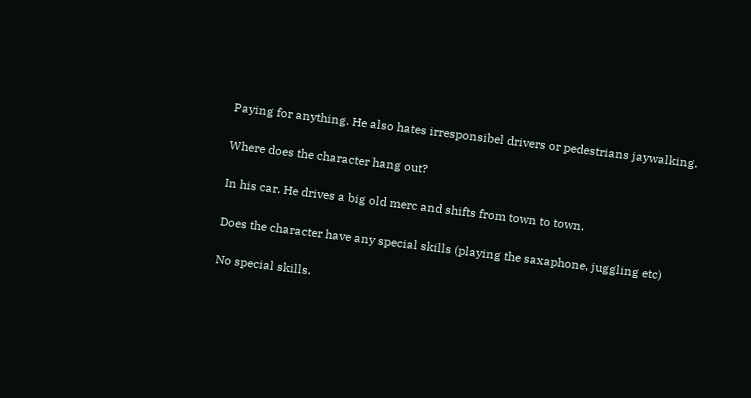Paying for anything. He also hates irresponsibel drivers or pedestrians jaywalking.

Where does the character hang out?

In his car. He drives a big old merc and shifts from town to town.

Does the character have any special skills (playing the saxaphone, juggling etc)

No special skills.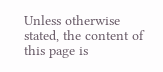Unless otherwise stated, the content of this page is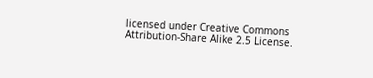licensed under Creative Commons Attribution-Share Alike 2.5 License.